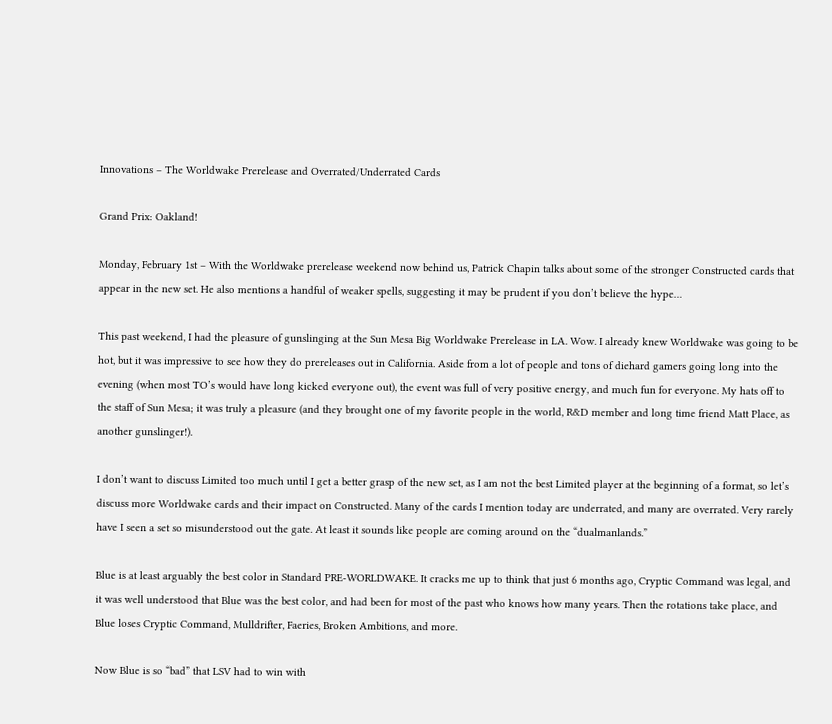Innovations – The Worldwake Prerelease and Overrated/Underrated Cards

Grand Prix: Oakland!

Monday, February 1st – With the Worldwake prerelease weekend now behind us, Patrick Chapin talks about some of the stronger Constructed cards that appear in the new set. He also mentions a handful of weaker spells, suggesting it may be prudent if you don’t believe the hype…

This past weekend, I had the pleasure of gunslinging at the Sun Mesa Big Worldwake Prerelease in LA. Wow. I already knew Worldwake was going to be hot, but it was impressive to see how they do prereleases out in California. Aside from a lot of people and tons of diehard gamers going long into the evening (when most TO’s would have long kicked everyone out), the event was full of very positive energy, and much fun for everyone. My hats off to the staff of Sun Mesa; it was truly a pleasure (and they brought one of my favorite people in the world, R&D member and long time friend Matt Place, as another gunslinger!).

I don’t want to discuss Limited too much until I get a better grasp of the new set, as I am not the best Limited player at the beginning of a format, so let’s discuss more Worldwake cards and their impact on Constructed. Many of the cards I mention today are underrated, and many are overrated. Very rarely have I seen a set so misunderstood out the gate. At least it sounds like people are coming around on the “dualmanlands.”

Blue is at least arguably the best color in Standard PRE-WORLDWAKE. It cracks me up to think that just 6 months ago, Cryptic Command was legal, and it was well understood that Blue was the best color, and had been for most of the past who knows how many years. Then the rotations take place, and Blue loses Cryptic Command, Mulldrifter, Faeries, Broken Ambitions, and more.

Now Blue is so “bad” that LSV had to win with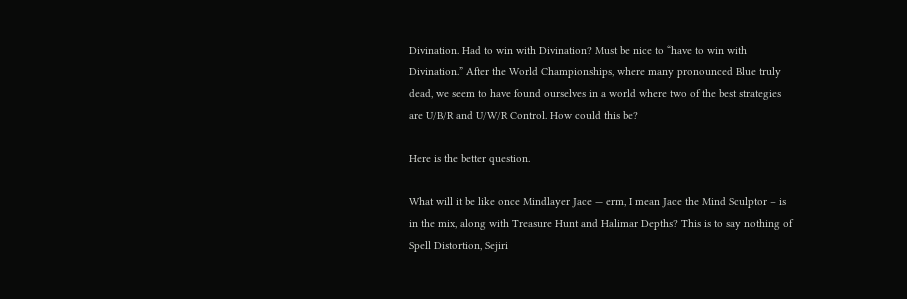Divination. Had to win with Divination? Must be nice to “have to win with Divination.” After the World Championships, where many pronounced Blue truly dead, we seem to have found ourselves in a world where two of the best strategies are U/B/R and U/W/R Control. How could this be?

Here is the better question.

What will it be like once Mindlayer Jace — erm, I mean Jace the Mind Sculptor – is in the mix, along with Treasure Hunt and Halimar Depths? This is to say nothing of Spell Distortion, Sejiri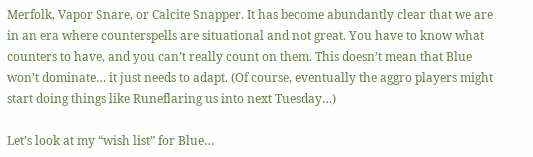Merfolk, Vapor Snare, or Calcite Snapper. It has become abundantly clear that we are in an era where counterspells are situational and not great. You have to know what counters to have, and you can’t really count on them. This doesn’t mean that Blue won’t dominate… it just needs to adapt. (Of course, eventually the aggro players might start doing things like Runeflaring us into next Tuesday…)

Let’s look at my “wish list” for Blue…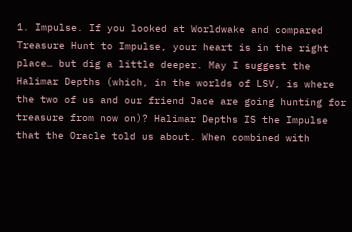1. Impulse. If you looked at Worldwake and compared Treasure Hunt to Impulse, your heart is in the right place… but dig a little deeper. May I suggest the Halimar Depths (which, in the worlds of LSV, is where the two of us and our friend Jace are going hunting for treasure from now on)? Halimar Depths IS the Impulse that the Oracle told us about. When combined with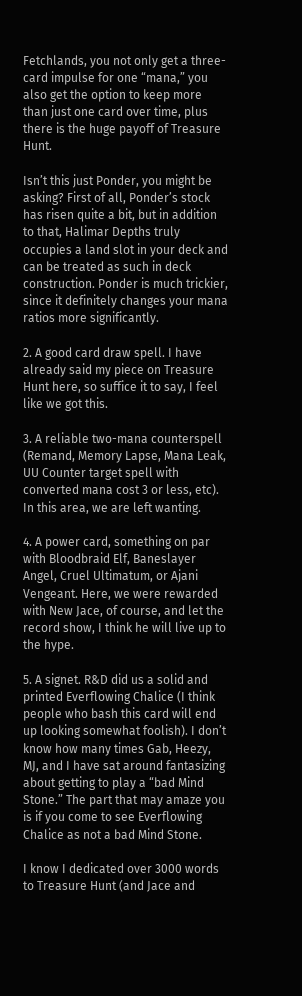Fetchlands, you not only get a three-card impulse for one “mana,” you also get the option to keep more than just one card over time, plus there is the huge payoff of Treasure Hunt.

Isn’t this just Ponder, you might be asking? First of all, Ponder’s stock has risen quite a bit, but in addition to that, Halimar Depths truly occupies a land slot in your deck and can be treated as such in deck construction. Ponder is much trickier, since it definitely changes your mana ratios more significantly.

2. A good card draw spell. I have already said my piece on Treasure Hunt here, so suffice it to say, I feel like we got this.

3. A reliable two-mana counterspell (Remand, Memory Lapse, Mana Leak, UU Counter target spell with converted mana cost 3 or less, etc). In this area, we are left wanting.

4. A power card, something on par with Bloodbraid Elf, Baneslayer Angel, Cruel Ultimatum, or Ajani Vengeant. Here, we were rewarded with New Jace, of course, and let the record show, I think he will live up to the hype.

5. A signet. R&D did us a solid and printed Everflowing Chalice (I think people who bash this card will end up looking somewhat foolish). I don’t know how many times Gab, Heezy, MJ, and I have sat around fantasizing about getting to play a “bad Mind Stone.” The part that may amaze you is if you come to see Everflowing Chalice as not a bad Mind Stone.

I know I dedicated over 3000 words to Treasure Hunt (and Jace and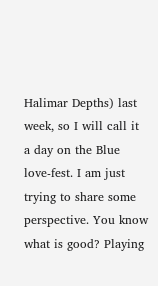Halimar Depths) last week, so I will call it a day on the Blue love-fest. I am just trying to share some perspective. You know what is good? Playing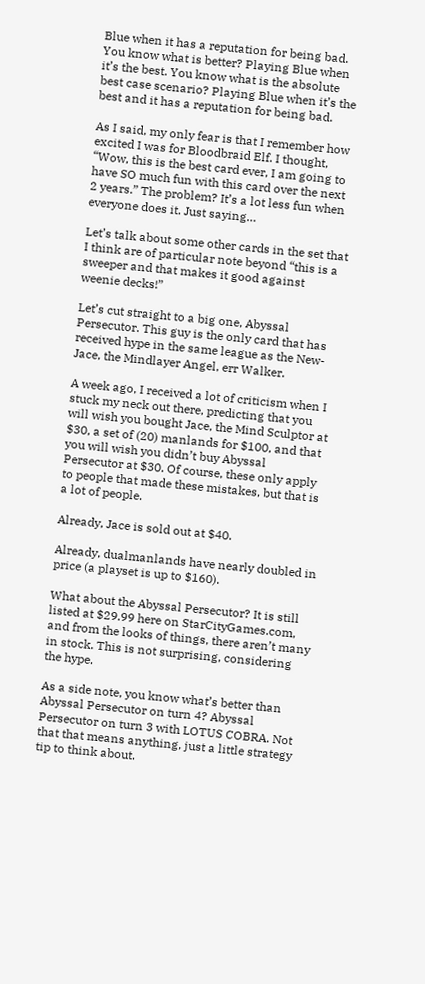Blue when it has a reputation for being bad. You know what is better? Playing Blue when it’s the best. You know what is the absolute best case scenario? Playing Blue when it’s the best and it has a reputation for being bad.

As I said, my only fear is that I remember how excited I was for Bloodbraid Elf. I thought, “Wow, this is the best card ever, I am going to have SO much fun with this card over the next 2 years.” The problem? It’s a lot less fun when everyone does it. Just saying…

Let’s talk about some other cards in the set that I think are of particular note beyond “this is a sweeper and that makes it good against weenie decks!”

Let’s cut straight to a big one, Abyssal Persecutor. This guy is the only card that has received hype in the same league as the New-Jace, the Mindlayer Angel, err Walker.

A week ago, I received a lot of criticism when I stuck my neck out there, predicting that you will wish you bought Jace, the Mind Sculptor at $30, a set of (20) manlands for $100, and that you will wish you didn’t buy Abyssal Persecutor at $30. Of course, these only apply to people that made these mistakes, but that is a lot of people.

Already, Jace is sold out at $40.

Already, dualmanlands have nearly doubled in price (a playset is up to $160).

What about the Abyssal Persecutor? It is still listed at $29.99 here on StarCityGames.com, and from the looks of things, there aren’t many in stock. This is not surprising, considering the hype.

As a side note, you know what’s better than Abyssal Persecutor on turn 4? Abyssal Persecutor on turn 3 with LOTUS COBRA. Not that that means anything, just a little strategy tip to think about.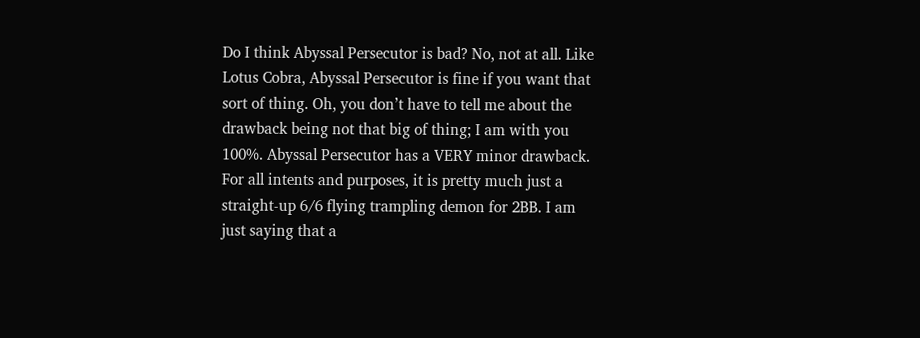Do I think Abyssal Persecutor is bad? No, not at all. Like Lotus Cobra, Abyssal Persecutor is fine if you want that sort of thing. Oh, you don’t have to tell me about the drawback being not that big of thing; I am with you 100%. Abyssal Persecutor has a VERY minor drawback. For all intents and purposes, it is pretty much just a straight-up 6/6 flying trampling demon for 2BB. I am just saying that a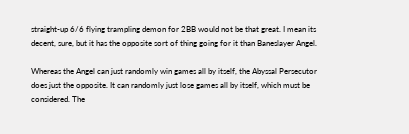straight-up 6/6 flying trampling demon for 2BB would not be that great. I mean its decent, sure, but it has the opposite sort of thing going for it than Baneslayer Angel.

Whereas the Angel can just randomly win games all by itself, the Abyssal Persecutor does just the opposite. It can randomly just lose games all by itself, which must be considered. The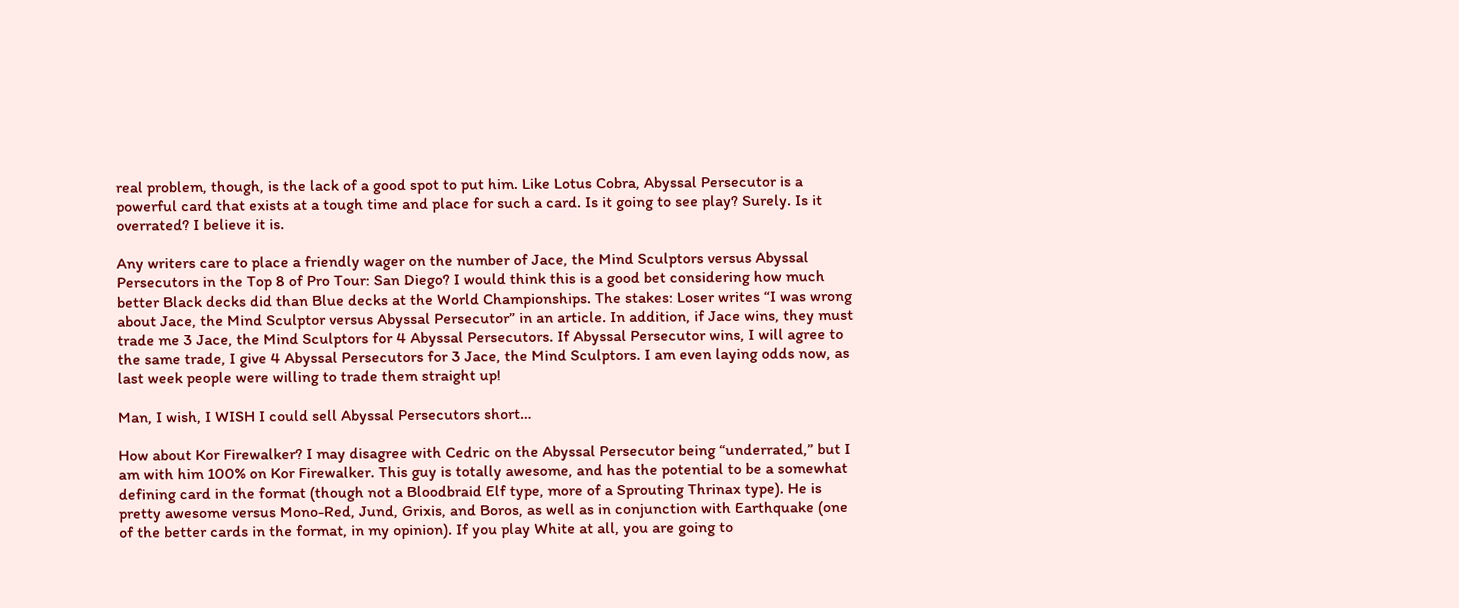real problem, though, is the lack of a good spot to put him. Like Lotus Cobra, Abyssal Persecutor is a powerful card that exists at a tough time and place for such a card. Is it going to see play? Surely. Is it overrated? I believe it is.

Any writers care to place a friendly wager on the number of Jace, the Mind Sculptors versus Abyssal Persecutors in the Top 8 of Pro Tour: San Diego? I would think this is a good bet considering how much better Black decks did than Blue decks at the World Championships. The stakes: Loser writes “I was wrong about Jace, the Mind Sculptor versus Abyssal Persecutor” in an article. In addition, if Jace wins, they must trade me 3 Jace, the Mind Sculptors for 4 Abyssal Persecutors. If Abyssal Persecutor wins, I will agree to the same trade, I give 4 Abyssal Persecutors for 3 Jace, the Mind Sculptors. I am even laying odds now, as last week people were willing to trade them straight up!

Man, I wish, I WISH I could sell Abyssal Persecutors short…

How about Kor Firewalker? I may disagree with Cedric on the Abyssal Persecutor being “underrated,” but I am with him 100% on Kor Firewalker. This guy is totally awesome, and has the potential to be a somewhat defining card in the format (though not a Bloodbraid Elf type, more of a Sprouting Thrinax type). He is pretty awesome versus Mono-Red, Jund, Grixis, and Boros, as well as in conjunction with Earthquake (one of the better cards in the format, in my opinion). If you play White at all, you are going to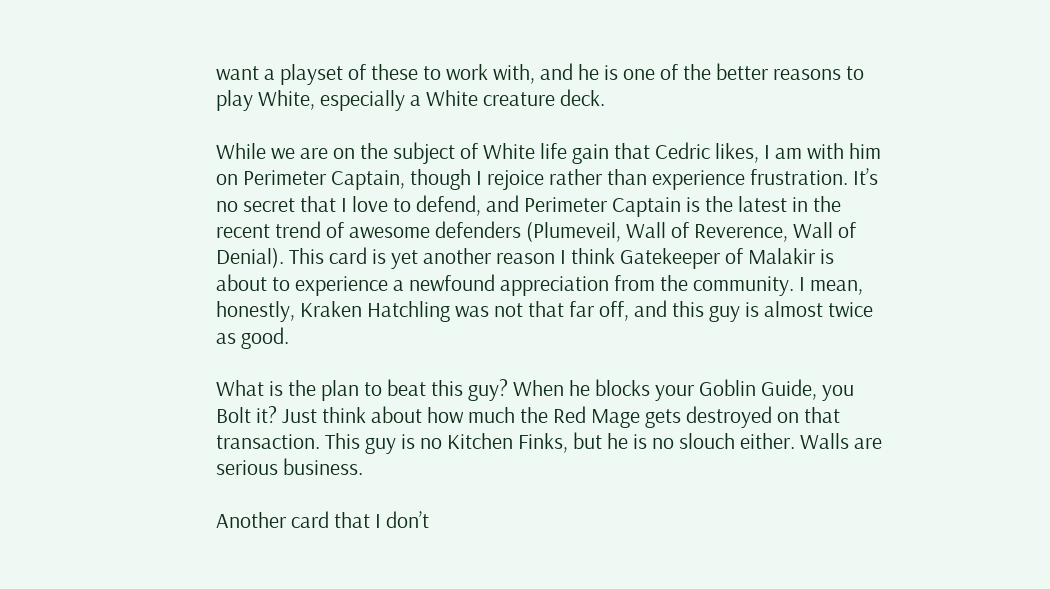want a playset of these to work with, and he is one of the better reasons to play White, especially a White creature deck.

While we are on the subject of White life gain that Cedric likes, I am with him on Perimeter Captain, though I rejoice rather than experience frustration. It’s no secret that I love to defend, and Perimeter Captain is the latest in the recent trend of awesome defenders (Plumeveil, Wall of Reverence, Wall of Denial). This card is yet another reason I think Gatekeeper of Malakir is about to experience a newfound appreciation from the community. I mean, honestly, Kraken Hatchling was not that far off, and this guy is almost twice as good.

What is the plan to beat this guy? When he blocks your Goblin Guide, you Bolt it? Just think about how much the Red Mage gets destroyed on that transaction. This guy is no Kitchen Finks, but he is no slouch either. Walls are serious business.

Another card that I don’t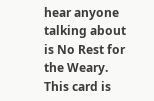hear anyone talking about is No Rest for the Weary. This card is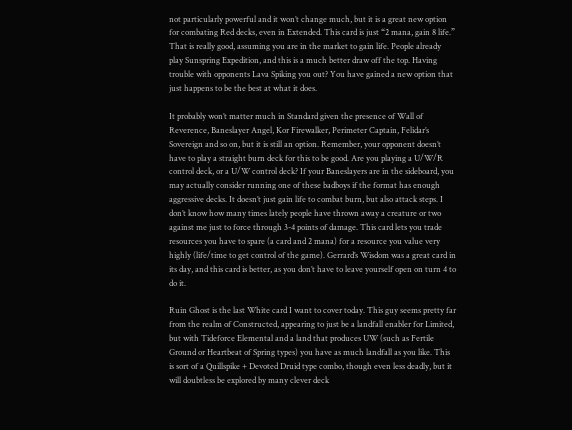not particularly powerful and it won’t change much, but it is a great new option for combating Red decks, even in Extended. This card is just “2 mana, gain 8 life.” That is really good, assuming you are in the market to gain life. People already play Sunspring Expedition, and this is a much better draw off the top. Having trouble with opponents Lava Spiking you out? You have gained a new option that just happens to be the best at what it does.

It probably won’t matter much in Standard given the presence of Wall of Reverence, Baneslayer Angel, Kor Firewalker, Perimeter Captain, Felidar’s Sovereign and so on, but it is still an option. Remember, your opponent doesn’t have to play a straight burn deck for this to be good. Are you playing a U/W/R control deck, or a U/W control deck? If your Baneslayers are in the sideboard, you may actually consider running one of these badboys if the format has enough aggressive decks. It doesn’t just gain life to combat burn, but also attack steps. I don’t know how many times lately people have thrown away a creature or two against me just to force through 3-4 points of damage. This card lets you trade resources you have to spare (a card and 2 mana) for a resource you value very highly (life/time to get control of the game). Gerrard’s Wisdom was a great card in its day, and this card is better, as you don’t have to leave yourself open on turn 4 to do it.

Ruin Ghost is the last White card I want to cover today. This guy seems pretty far from the realm of Constructed, appearing to just be a landfall enabler for Limited, but with Tideforce Elemental and a land that produces UW (such as Fertile Ground or Heartbeat of Spring types) you have as much landfall as you like. This is sort of a Quillspike + Devoted Druid type combo, though even less deadly, but it will doubtless be explored by many clever deck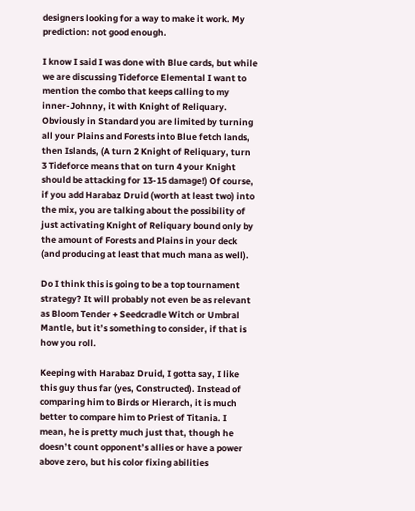designers looking for a way to make it work. My prediction: not good enough.

I know I said I was done with Blue cards, but while we are discussing Tideforce Elemental I want to mention the combo that keeps calling to my inner-Johnny, it with Knight of Reliquary. Obviously in Standard you are limited by turning all your Plains and Forests into Blue fetch lands, then Islands, (A turn 2 Knight of Reliquary, turn 3 Tideforce means that on turn 4 your Knight should be attacking for 13-15 damage!) Of course, if you add Harabaz Druid (worth at least two) into the mix, you are talking about the possibility of just activating Knight of Reliquary bound only by the amount of Forests and Plains in your deck (and producing at least that much mana as well).

Do I think this is going to be a top tournament strategy? It will probably not even be as relevant as Bloom Tender + Seedcradle Witch or Umbral Mantle, but it’s something to consider, if that is how you roll.

Keeping with Harabaz Druid, I gotta say, I like this guy thus far (yes, Constructed). Instead of comparing him to Birds or Hierarch, it is much better to compare him to Priest of Titania. I mean, he is pretty much just that, though he doesn’t count opponent’s allies or have a power above zero, but his color fixing abilities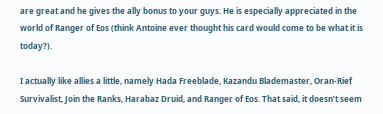are great and he gives the ally bonus to your guys. He is especially appreciated in the world of Ranger of Eos (think Antoine ever thought his card would come to be what it is today?).

I actually like allies a little, namely Hada Freeblade, Kazandu Blademaster, Oran-Rief Survivalist, Join the Ranks, Harabaz Druid, and Ranger of Eos. That said, it doesn’t seem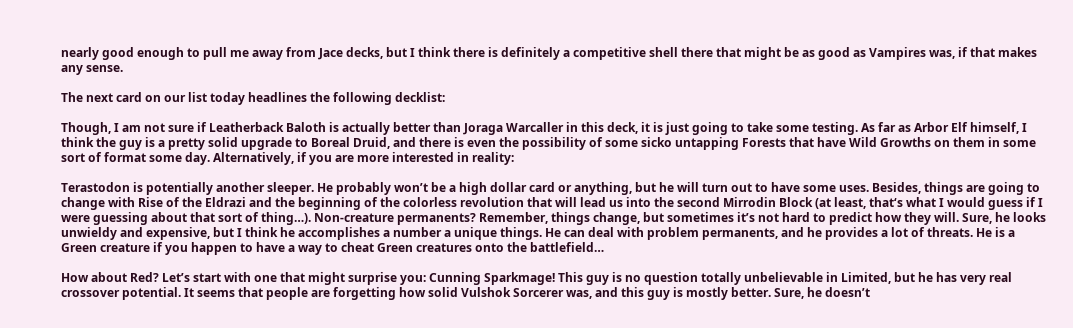nearly good enough to pull me away from Jace decks, but I think there is definitely a competitive shell there that might be as good as Vampires was, if that makes any sense.

The next card on our list today headlines the following decklist:

Though, I am not sure if Leatherback Baloth is actually better than Joraga Warcaller in this deck, it is just going to take some testing. As far as Arbor Elf himself, I think the guy is a pretty solid upgrade to Boreal Druid, and there is even the possibility of some sicko untapping Forests that have Wild Growths on them in some sort of format some day. Alternatively, if you are more interested in reality:

Terastodon is potentially another sleeper. He probably won’t be a high dollar card or anything, but he will turn out to have some uses. Besides, things are going to change with Rise of the Eldrazi and the beginning of the colorless revolution that will lead us into the second Mirrodin Block (at least, that‘s what I would guess if I were guessing about that sort of thing…). Non-creature permanents? Remember, things change, but sometimes it’s not hard to predict how they will. Sure, he looks unwieldy and expensive, but I think he accomplishes a number a unique things. He can deal with problem permanents, and he provides a lot of threats. He is a Green creature if you happen to have a way to cheat Green creatures onto the battlefield…

How about Red? Let’s start with one that might surprise you: Cunning Sparkmage! This guy is no question totally unbelievable in Limited, but he has very real crossover potential. It seems that people are forgetting how solid Vulshok Sorcerer was, and this guy is mostly better. Sure, he doesn’t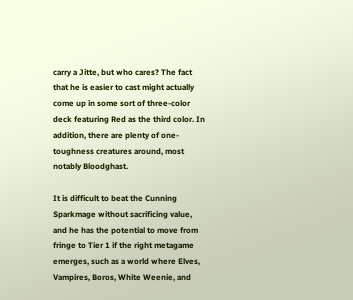carry a Jitte, but who cares? The fact that he is easier to cast might actually come up in some sort of three-color deck featuring Red as the third color. In addition, there are plenty of one-toughness creatures around, most notably Bloodghast.

It is difficult to beat the Cunning Sparkmage without sacrificing value, and he has the potential to move from fringe to Tier 1 if the right metagame emerges, such as a world where Elves, Vampires, Boros, White Weenie, and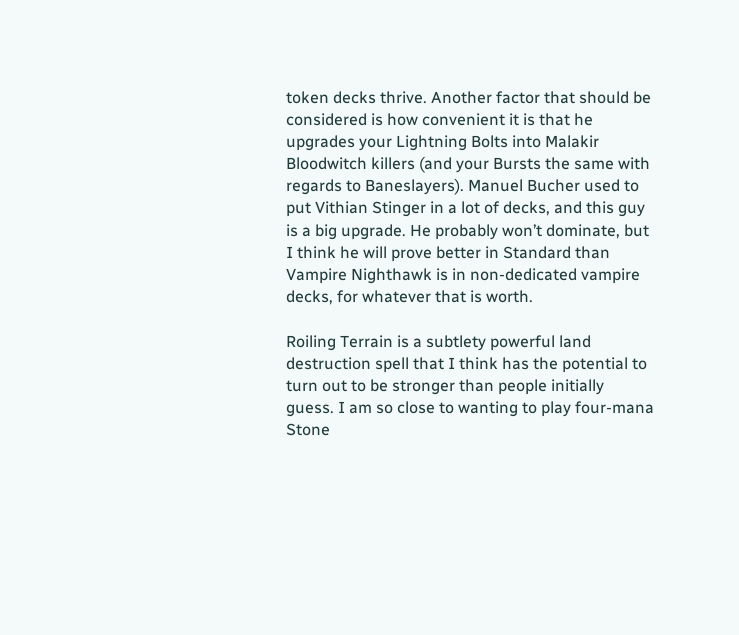token decks thrive. Another factor that should be considered is how convenient it is that he upgrades your Lightning Bolts into Malakir Bloodwitch killers (and your Bursts the same with regards to Baneslayers). Manuel Bucher used to put Vithian Stinger in a lot of decks, and this guy is a big upgrade. He probably won’t dominate, but I think he will prove better in Standard than Vampire Nighthawk is in non-dedicated vampire decks, for whatever that is worth.

Roiling Terrain is a subtlety powerful land destruction spell that I think has the potential to turn out to be stronger than people initially guess. I am so close to wanting to play four-mana Stone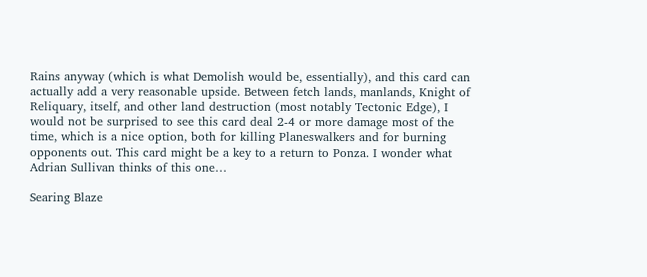Rains anyway (which is what Demolish would be, essentially), and this card can actually add a very reasonable upside. Between fetch lands, manlands, Knight of Reliquary, itself, and other land destruction (most notably Tectonic Edge), I would not be surprised to see this card deal 2-4 or more damage most of the time, which is a nice option, both for killing Planeswalkers and for burning opponents out. This card might be a key to a return to Ponza. I wonder what Adrian Sullivan thinks of this one…

Searing Blaze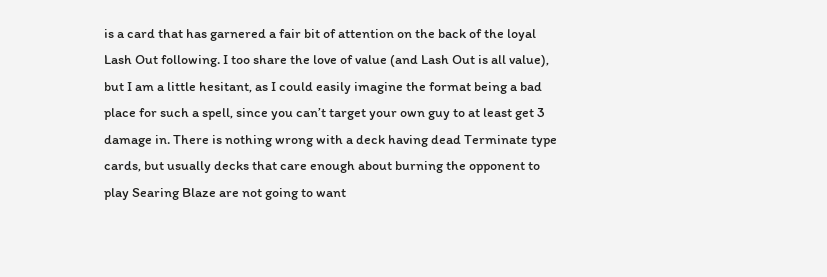is a card that has garnered a fair bit of attention on the back of the loyal Lash Out following. I too share the love of value (and Lash Out is all value), but I am a little hesitant, as I could easily imagine the format being a bad place for such a spell, since you can’t target your own guy to at least get 3 damage in. There is nothing wrong with a deck having dead Terminate type cards, but usually decks that care enough about burning the opponent to play Searing Blaze are not going to want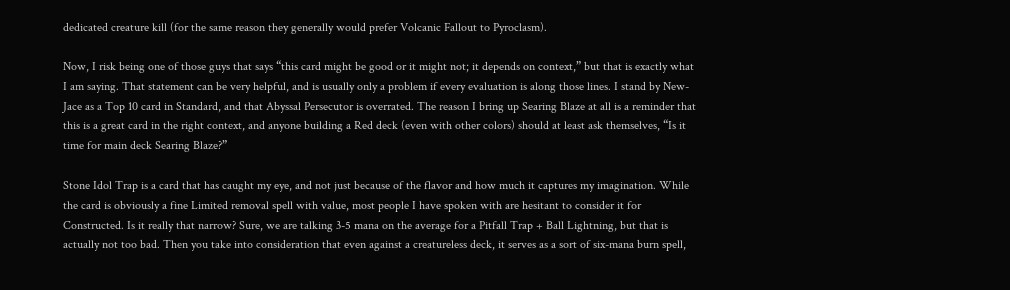dedicated creature kill (for the same reason they generally would prefer Volcanic Fallout to Pyroclasm).

Now, I risk being one of those guys that says “this card might be good or it might not; it depends on context,” but that is exactly what I am saying. That statement can be very helpful, and is usually only a problem if every evaluation is along those lines. I stand by New-Jace as a Top 10 card in Standard, and that Abyssal Persecutor is overrated. The reason I bring up Searing Blaze at all is a reminder that this is a great card in the right context, and anyone building a Red deck (even with other colors) should at least ask themselves, “Is it time for main deck Searing Blaze?”

Stone Idol Trap is a card that has caught my eye, and not just because of the flavor and how much it captures my imagination. While the card is obviously a fine Limited removal spell with value, most people I have spoken with are hesitant to consider it for Constructed. Is it really that narrow? Sure, we are talking 3-5 mana on the average for a Pitfall Trap + Ball Lightning, but that is actually not too bad. Then you take into consideration that even against a creatureless deck, it serves as a sort of six-mana burn spell,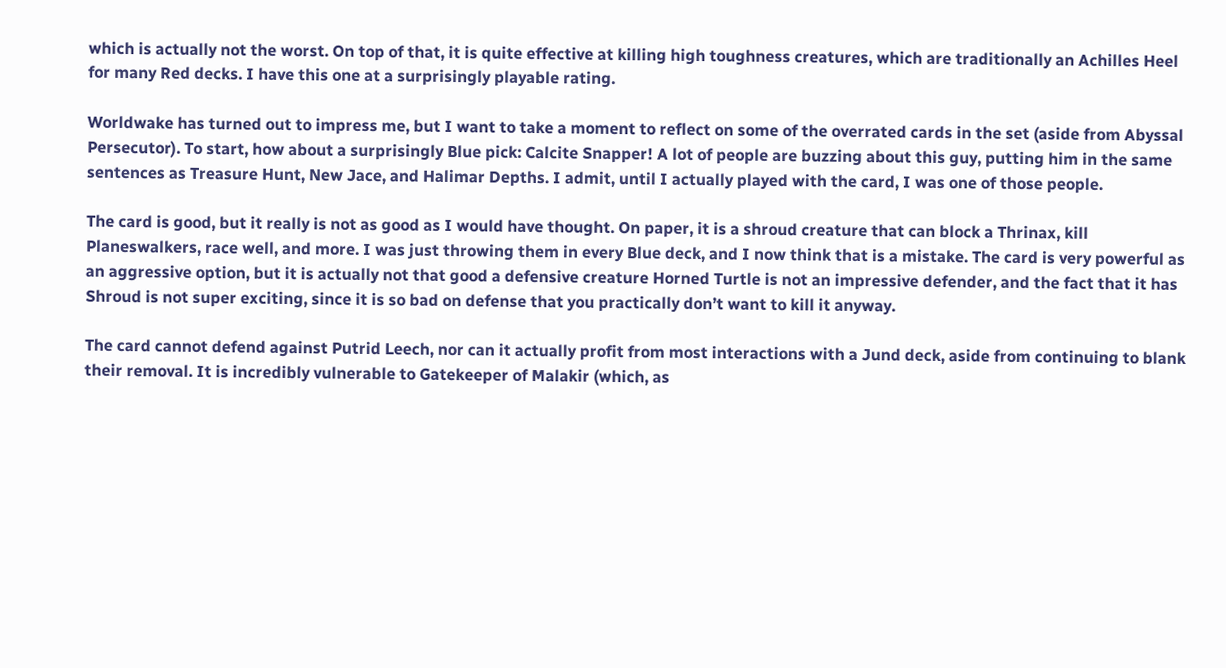which is actually not the worst. On top of that, it is quite effective at killing high toughness creatures, which are traditionally an Achilles Heel for many Red decks. I have this one at a surprisingly playable rating.

Worldwake has turned out to impress me, but I want to take a moment to reflect on some of the overrated cards in the set (aside from Abyssal Persecutor). To start, how about a surprisingly Blue pick: Calcite Snapper! A lot of people are buzzing about this guy, putting him in the same sentences as Treasure Hunt, New Jace, and Halimar Depths. I admit, until I actually played with the card, I was one of those people.

The card is good, but it really is not as good as I would have thought. On paper, it is a shroud creature that can block a Thrinax, kill Planeswalkers, race well, and more. I was just throwing them in every Blue deck, and I now think that is a mistake. The card is very powerful as an aggressive option, but it is actually not that good a defensive creature Horned Turtle is not an impressive defender, and the fact that it has Shroud is not super exciting, since it is so bad on defense that you practically don’t want to kill it anyway.

The card cannot defend against Putrid Leech, nor can it actually profit from most interactions with a Jund deck, aside from continuing to blank their removal. It is incredibly vulnerable to Gatekeeper of Malakir (which, as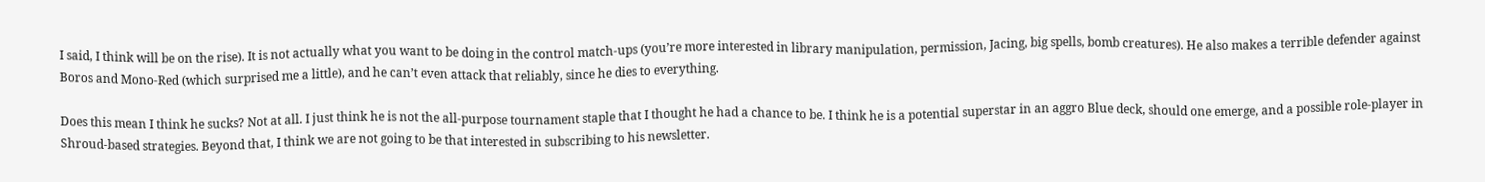I said, I think will be on the rise). It is not actually what you want to be doing in the control match-ups (you’re more interested in library manipulation, permission, Jacing, big spells, bomb creatures). He also makes a terrible defender against Boros and Mono-Red (which surprised me a little), and he can’t even attack that reliably, since he dies to everything.

Does this mean I think he sucks? Not at all. I just think he is not the all-purpose tournament staple that I thought he had a chance to be. I think he is a potential superstar in an aggro Blue deck, should one emerge, and a possible role-player in Shroud-based strategies. Beyond that, I think we are not going to be that interested in subscribing to his newsletter.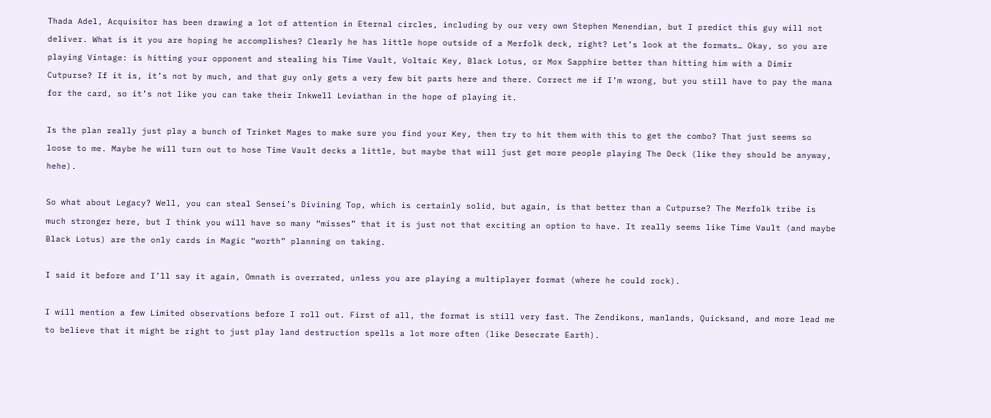Thada Adel, Acquisitor has been drawing a lot of attention in Eternal circles, including by our very own Stephen Menendian, but I predict this guy will not deliver. What is it you are hoping he accomplishes? Clearly he has little hope outside of a Merfolk deck, right? Let’s look at the formats… Okay, so you are playing Vintage: is hitting your opponent and stealing his Time Vault, Voltaic Key, Black Lotus, or Mox Sapphire better than hitting him with a Dimir Cutpurse? If it is, it’s not by much, and that guy only gets a very few bit parts here and there. Correct me if I’m wrong, but you still have to pay the mana for the card, so it’s not like you can take their Inkwell Leviathan in the hope of playing it.

Is the plan really just play a bunch of Trinket Mages to make sure you find your Key, then try to hit them with this to get the combo? That just seems so loose to me. Maybe he will turn out to hose Time Vault decks a little, but maybe that will just get more people playing The Deck (like they should be anyway, hehe).

So what about Legacy? Well, you can steal Sensei’s Divining Top, which is certainly solid, but again, is that better than a Cutpurse? The Merfolk tribe is much stronger here, but I think you will have so many “misses” that it is just not that exciting an option to have. It really seems like Time Vault (and maybe Black Lotus) are the only cards in Magic “worth” planning on taking.

I said it before and I’ll say it again, Omnath is overrated, unless you are playing a multiplayer format (where he could rock).

I will mention a few Limited observations before I roll out. First of all, the format is still very fast. The Zendikons, manlands, Quicksand, and more lead me to believe that it might be right to just play land destruction spells a lot more often (like Desecrate Earth).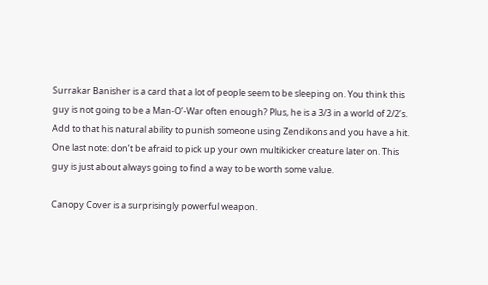Surrakar Banisher is a card that a lot of people seem to be sleeping on. You think this guy is not going to be a Man-O’-War often enough? Plus, he is a 3/3 in a world of 2/2’s. Add to that his natural ability to punish someone using Zendikons and you have a hit. One last note: don’t be afraid to pick up your own multikicker creature later on. This guy is just about always going to find a way to be worth some value.

Canopy Cover is a surprisingly powerful weapon.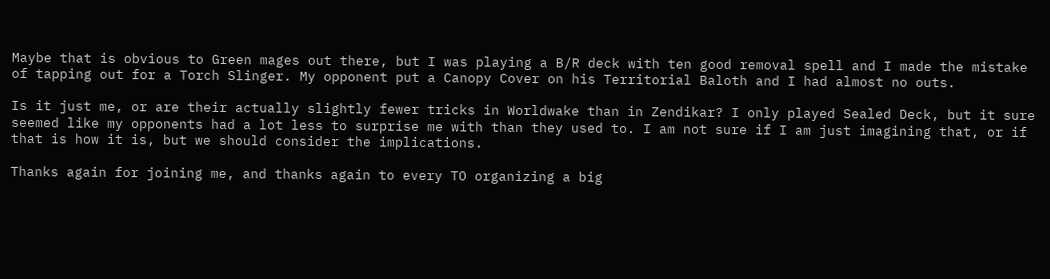Maybe that is obvious to Green mages out there, but I was playing a B/R deck with ten good removal spell and I made the mistake of tapping out for a Torch Slinger. My opponent put a Canopy Cover on his Territorial Baloth and I had almost no outs.

Is it just me, or are their actually slightly fewer tricks in Worldwake than in Zendikar? I only played Sealed Deck, but it sure seemed like my opponents had a lot less to surprise me with than they used to. I am not sure if I am just imagining that, or if that is how it is, but we should consider the implications.

Thanks again for joining me, and thanks again to every TO organizing a big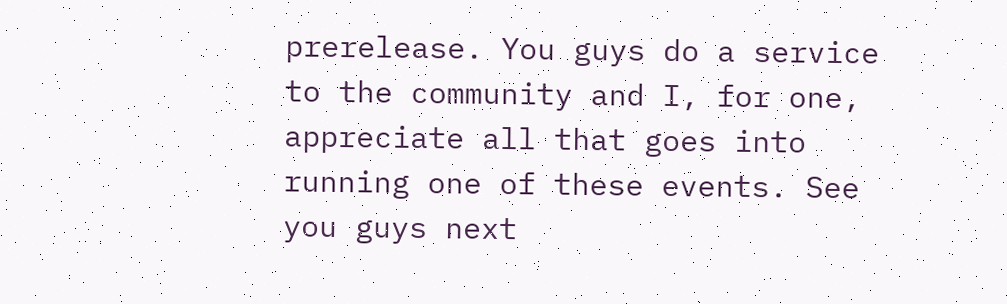prerelease. You guys do a service to the community and I, for one, appreciate all that goes into running one of these events. See you guys next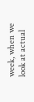week, when we look at actual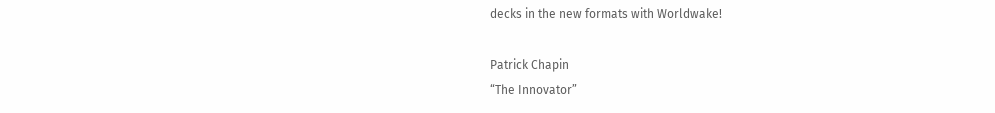decks in the new formats with Worldwake!

Patrick Chapin
“The Innovator”